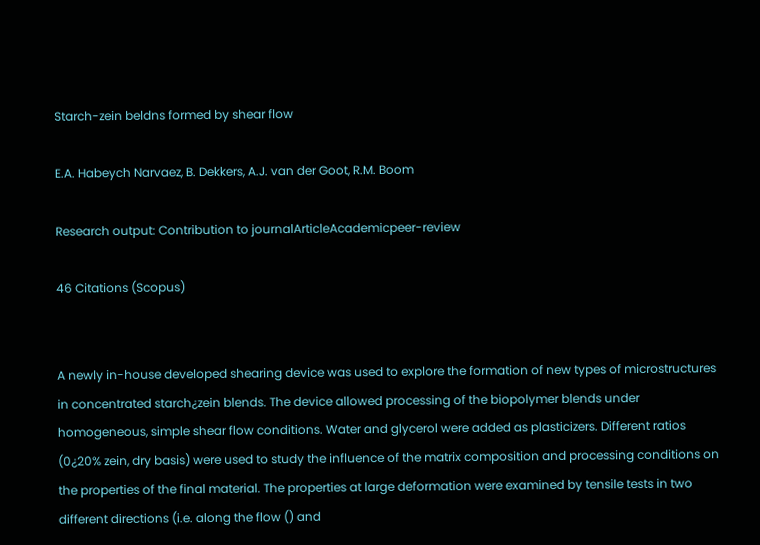Starch-zein beldns formed by shear flow

E.A. Habeych Narvaez, B. Dekkers, A.J. van der Goot, R.M. Boom

Research output: Contribution to journalArticleAcademicpeer-review

46 Citations (Scopus)


A newly in-house developed shearing device was used to explore the formation of new types of microstructures in concentrated starch¿zein blends. The device allowed processing of the biopolymer blends under homogeneous, simple shear flow conditions. Water and glycerol were added as plasticizers. Different ratios (0¿20% zein, dry basis) were used to study the influence of the matrix composition and processing conditions on the properties of the final material. The properties at large deformation were examined by tensile tests in two different directions (i.e. along the flow () and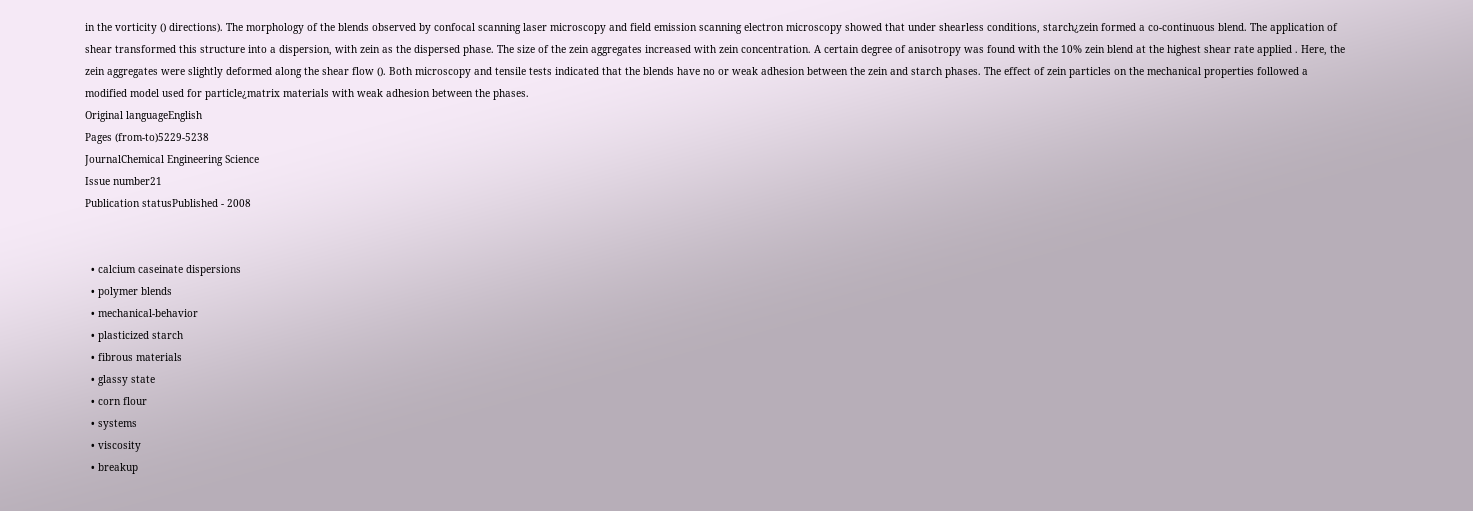in the vorticity () directions). The morphology of the blends observed by confocal scanning laser microscopy and field emission scanning electron microscopy showed that under shearless conditions, starch¿zein formed a co-continuous blend. The application of shear transformed this structure into a dispersion, with zein as the dispersed phase. The size of the zein aggregates increased with zein concentration. A certain degree of anisotropy was found with the 10% zein blend at the highest shear rate applied . Here, the zein aggregates were slightly deformed along the shear flow (). Both microscopy and tensile tests indicated that the blends have no or weak adhesion between the zein and starch phases. The effect of zein particles on the mechanical properties followed a modified model used for particle¿matrix materials with weak adhesion between the phases.
Original languageEnglish
Pages (from-to)5229-5238
JournalChemical Engineering Science
Issue number21
Publication statusPublished - 2008


  • calcium caseinate dispersions
  • polymer blends
  • mechanical-behavior
  • plasticized starch
  • fibrous materials
  • glassy state
  • corn flour
  • systems
  • viscosity
  • breakup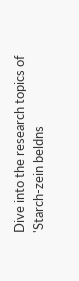Dive into the research topics of 'Starch-zein beldns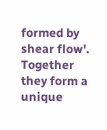formed by shear flow'. Together they form a unique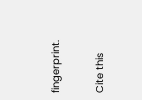fingerprint.

Cite this